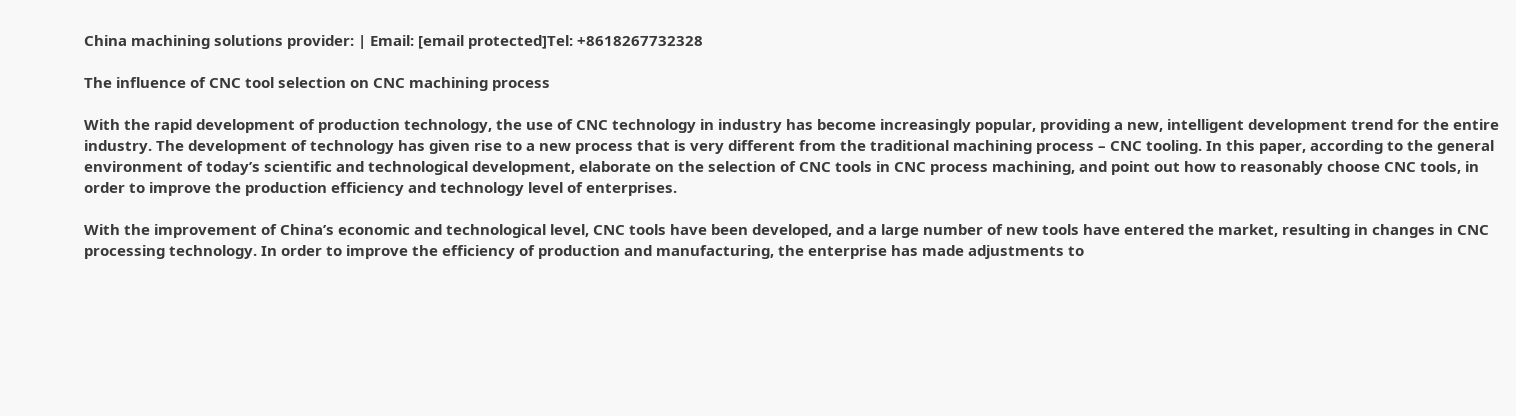China machining solutions provider: | Email: [email protected]Tel: +8618267732328

The influence of CNC tool selection on CNC machining process

With the rapid development of production technology, the use of CNC technology in industry has become increasingly popular, providing a new, intelligent development trend for the entire industry. The development of technology has given rise to a new process that is very different from the traditional machining process – CNC tooling. In this paper, according to the general environment of today’s scientific and technological development, elaborate on the selection of CNC tools in CNC process machining, and point out how to reasonably choose CNC tools, in order to improve the production efficiency and technology level of enterprises.

With the improvement of China’s economic and technological level, CNC tools have been developed, and a large number of new tools have entered the market, resulting in changes in CNC processing technology. In order to improve the efficiency of production and manufacturing, the enterprise has made adjustments to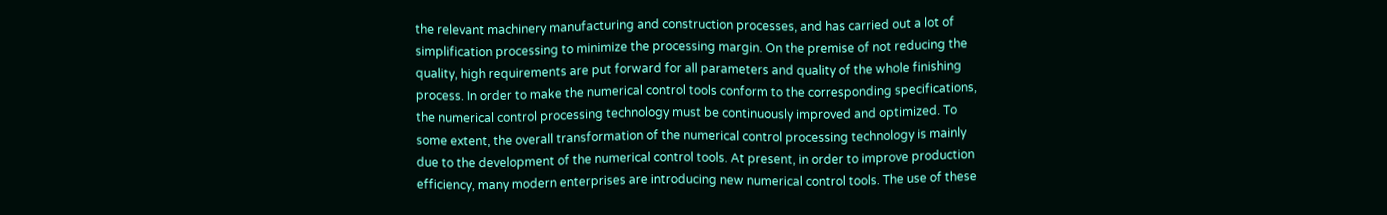the relevant machinery manufacturing and construction processes, and has carried out a lot of simplification processing to minimize the processing margin. On the premise of not reducing the quality, high requirements are put forward for all parameters and quality of the whole finishing process. In order to make the numerical control tools conform to the corresponding specifications, the numerical control processing technology must be continuously improved and optimized. To some extent, the overall transformation of the numerical control processing technology is mainly due to the development of the numerical control tools. At present, in order to improve production efficiency, many modern enterprises are introducing new numerical control tools. The use of these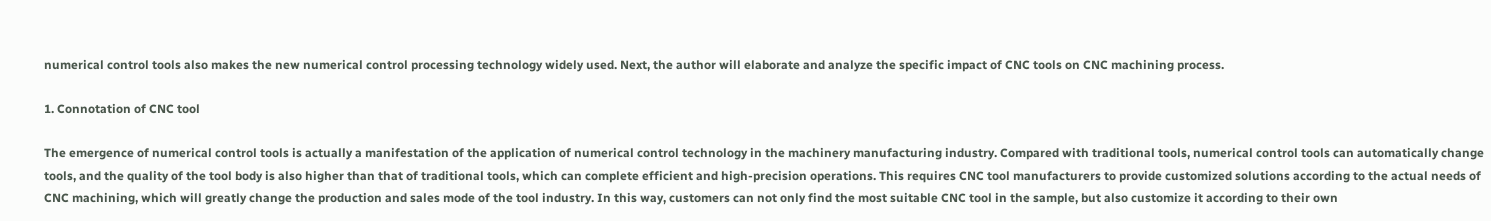numerical control tools also makes the new numerical control processing technology widely used. Next, the author will elaborate and analyze the specific impact of CNC tools on CNC machining process.

1. Connotation of CNC tool

The emergence of numerical control tools is actually a manifestation of the application of numerical control technology in the machinery manufacturing industry. Compared with traditional tools, numerical control tools can automatically change tools, and the quality of the tool body is also higher than that of traditional tools, which can complete efficient and high-precision operations. This requires CNC tool manufacturers to provide customized solutions according to the actual needs of CNC machining, which will greatly change the production and sales mode of the tool industry. In this way, customers can not only find the most suitable CNC tool in the sample, but also customize it according to their own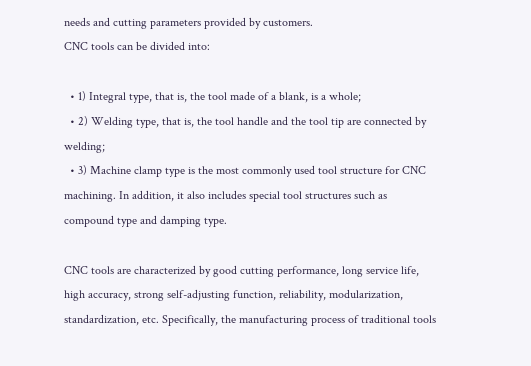needs and cutting parameters provided by customers.
CNC tools can be divided into:

  • 1) Integral type, that is, the tool made of a blank, is a whole;
  • 2) Welding type, that is, the tool handle and the tool tip are connected by welding;
  • 3) Machine clamp type is the most commonly used tool structure for CNC machining. In addition, it also includes special tool structures such as compound type and damping type.

CNC tools are characterized by good cutting performance, long service life, high accuracy, strong self-adjusting function, reliability, modularization, standardization, etc. Specifically, the manufacturing process of traditional tools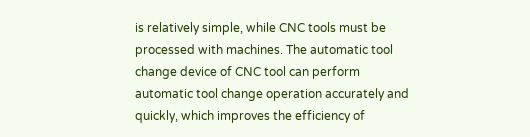is relatively simple, while CNC tools must be processed with machines. The automatic tool change device of CNC tool can perform automatic tool change operation accurately and quickly, which improves the efficiency of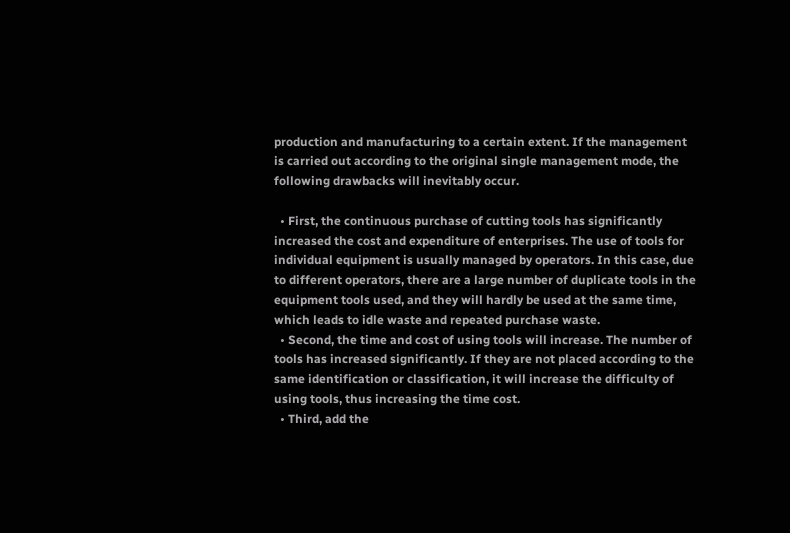production and manufacturing to a certain extent. If the management is carried out according to the original single management mode, the following drawbacks will inevitably occur.

  • First, the continuous purchase of cutting tools has significantly increased the cost and expenditure of enterprises. The use of tools for individual equipment is usually managed by operators. In this case, due to different operators, there are a large number of duplicate tools in the equipment tools used, and they will hardly be used at the same time, which leads to idle waste and repeated purchase waste.
  • Second, the time and cost of using tools will increase. The number of tools has increased significantly. If they are not placed according to the same identification or classification, it will increase the difficulty of using tools, thus increasing the time cost.
  • Third, add the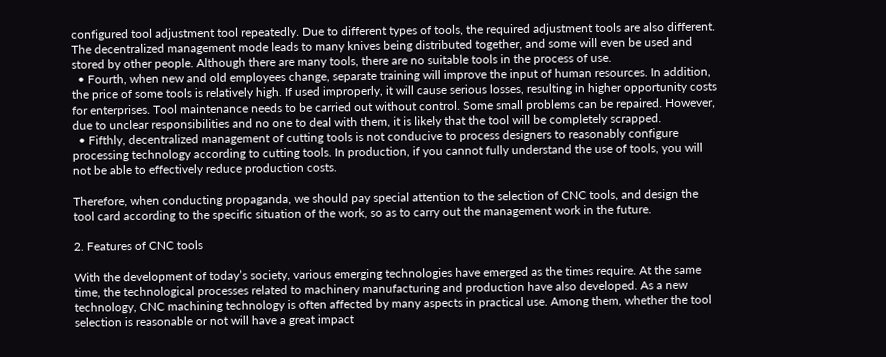configured tool adjustment tool repeatedly. Due to different types of tools, the required adjustment tools are also different. The decentralized management mode leads to many knives being distributed together, and some will even be used and stored by other people. Although there are many tools, there are no suitable tools in the process of use.
  • Fourth, when new and old employees change, separate training will improve the input of human resources. In addition, the price of some tools is relatively high. If used improperly, it will cause serious losses, resulting in higher opportunity costs for enterprises. Tool maintenance needs to be carried out without control. Some small problems can be repaired. However, due to unclear responsibilities and no one to deal with them, it is likely that the tool will be completely scrapped.
  • Fifthly, decentralized management of cutting tools is not conducive to process designers to reasonably configure processing technology according to cutting tools. In production, if you cannot fully understand the use of tools, you will not be able to effectively reduce production costs.

Therefore, when conducting propaganda, we should pay special attention to the selection of CNC tools, and design the tool card according to the specific situation of the work, so as to carry out the management work in the future.

2. Features of CNC tools

With the development of today’s society, various emerging technologies have emerged as the times require. At the same time, the technological processes related to machinery manufacturing and production have also developed. As a new technology, CNC machining technology is often affected by many aspects in practical use. Among them, whether the tool selection is reasonable or not will have a great impact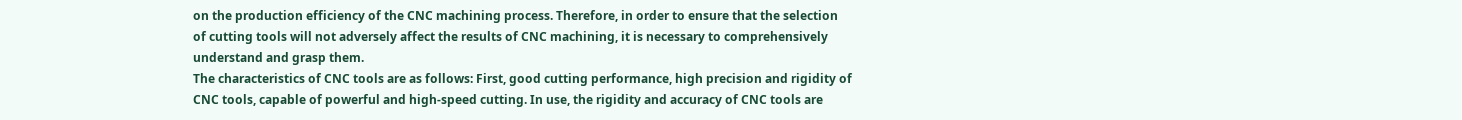on the production efficiency of the CNC machining process. Therefore, in order to ensure that the selection of cutting tools will not adversely affect the results of CNC machining, it is necessary to comprehensively understand and grasp them.
The characteristics of CNC tools are as follows: First, good cutting performance, high precision and rigidity of CNC tools, capable of powerful and high-speed cutting. In use, the rigidity and accuracy of CNC tools are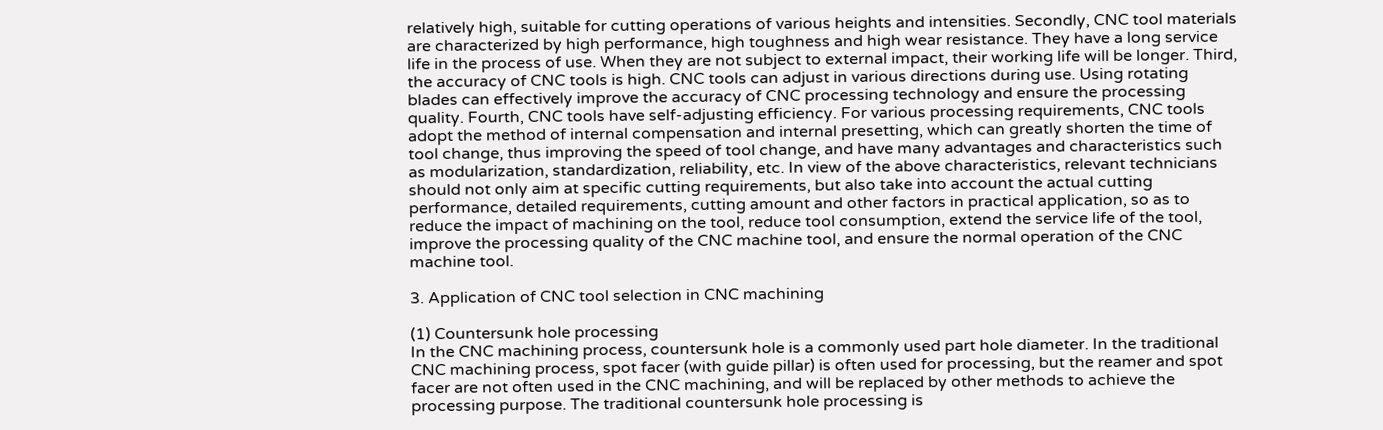relatively high, suitable for cutting operations of various heights and intensities. Secondly, CNC tool materials are characterized by high performance, high toughness and high wear resistance. They have a long service life in the process of use. When they are not subject to external impact, their working life will be longer. Third, the accuracy of CNC tools is high. CNC tools can adjust in various directions during use. Using rotating blades can effectively improve the accuracy of CNC processing technology and ensure the processing quality. Fourth, CNC tools have self-adjusting efficiency. For various processing requirements, CNC tools adopt the method of internal compensation and internal presetting, which can greatly shorten the time of tool change, thus improving the speed of tool change, and have many advantages and characteristics such as modularization, standardization, reliability, etc. In view of the above characteristics, relevant technicians should not only aim at specific cutting requirements, but also take into account the actual cutting performance, detailed requirements, cutting amount and other factors in practical application, so as to reduce the impact of machining on the tool, reduce tool consumption, extend the service life of the tool, improve the processing quality of the CNC machine tool, and ensure the normal operation of the CNC machine tool.

3. Application of CNC tool selection in CNC machining

(1) Countersunk hole processing
In the CNC machining process, countersunk hole is a commonly used part hole diameter. In the traditional CNC machining process, spot facer (with guide pillar) is often used for processing, but the reamer and spot facer are not often used in the CNC machining, and will be replaced by other methods to achieve the processing purpose. The traditional countersunk hole processing is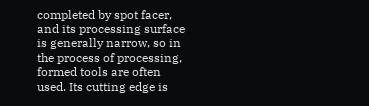completed by spot facer, and its processing surface is generally narrow, so in the process of processing, formed tools are often used. Its cutting edge is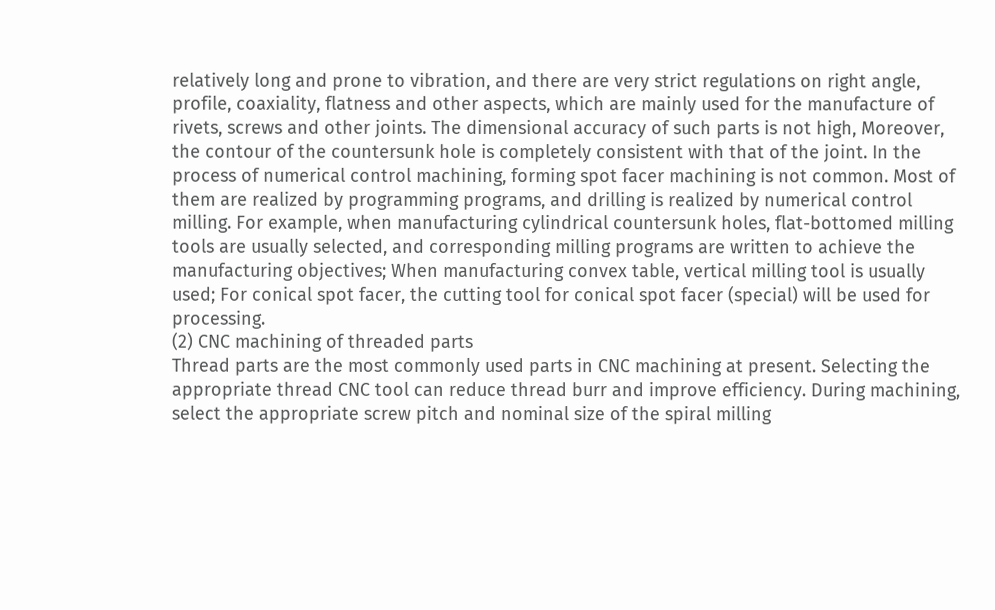relatively long and prone to vibration, and there are very strict regulations on right angle, profile, coaxiality, flatness and other aspects, which are mainly used for the manufacture of rivets, screws and other joints. The dimensional accuracy of such parts is not high, Moreover, the contour of the countersunk hole is completely consistent with that of the joint. In the process of numerical control machining, forming spot facer machining is not common. Most of them are realized by programming programs, and drilling is realized by numerical control milling. For example, when manufacturing cylindrical countersunk holes, flat-bottomed milling tools are usually selected, and corresponding milling programs are written to achieve the manufacturing objectives; When manufacturing convex table, vertical milling tool is usually used; For conical spot facer, the cutting tool for conical spot facer (special) will be used for processing.
(2) CNC machining of threaded parts
Thread parts are the most commonly used parts in CNC machining at present. Selecting the appropriate thread CNC tool can reduce thread burr and improve efficiency. During machining, select the appropriate screw pitch and nominal size of the spiral milling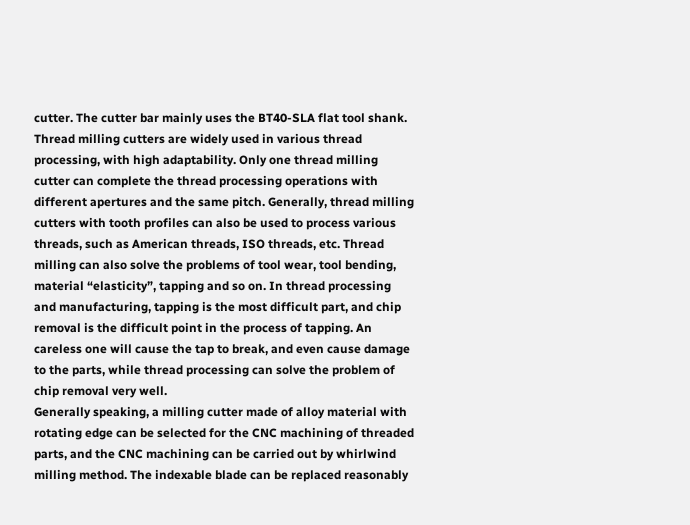cutter. The cutter bar mainly uses the BT40-SLA flat tool shank. Thread milling cutters are widely used in various thread processing, with high adaptability. Only one thread milling cutter can complete the thread processing operations with different apertures and the same pitch. Generally, thread milling cutters with tooth profiles can also be used to process various threads, such as American threads, ISO threads, etc. Thread milling can also solve the problems of tool wear, tool bending, material “elasticity”, tapping and so on. In thread processing and manufacturing, tapping is the most difficult part, and chip removal is the difficult point in the process of tapping. An careless one will cause the tap to break, and even cause damage to the parts, while thread processing can solve the problem of chip removal very well.
Generally speaking, a milling cutter made of alloy material with rotating edge can be selected for the CNC machining of threaded parts, and the CNC machining can be carried out by whirlwind milling method. The indexable blade can be replaced reasonably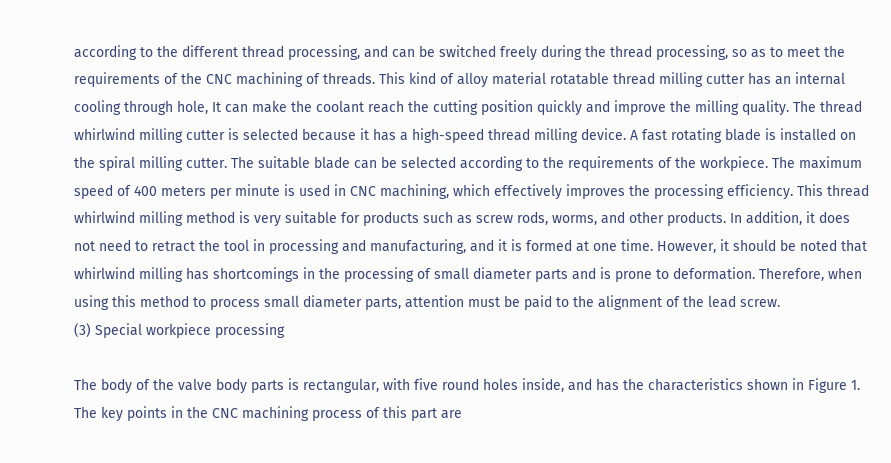according to the different thread processing, and can be switched freely during the thread processing, so as to meet the requirements of the CNC machining of threads. This kind of alloy material rotatable thread milling cutter has an internal cooling through hole, It can make the coolant reach the cutting position quickly and improve the milling quality. The thread whirlwind milling cutter is selected because it has a high-speed thread milling device. A fast rotating blade is installed on the spiral milling cutter. The suitable blade can be selected according to the requirements of the workpiece. The maximum speed of 400 meters per minute is used in CNC machining, which effectively improves the processing efficiency. This thread whirlwind milling method is very suitable for products such as screw rods, worms, and other products. In addition, it does not need to retract the tool in processing and manufacturing, and it is formed at one time. However, it should be noted that whirlwind milling has shortcomings in the processing of small diameter parts and is prone to deformation. Therefore, when using this method to process small diameter parts, attention must be paid to the alignment of the lead screw.
(3) Special workpiece processing

The body of the valve body parts is rectangular, with five round holes inside, and has the characteristics shown in Figure 1. The key points in the CNC machining process of this part are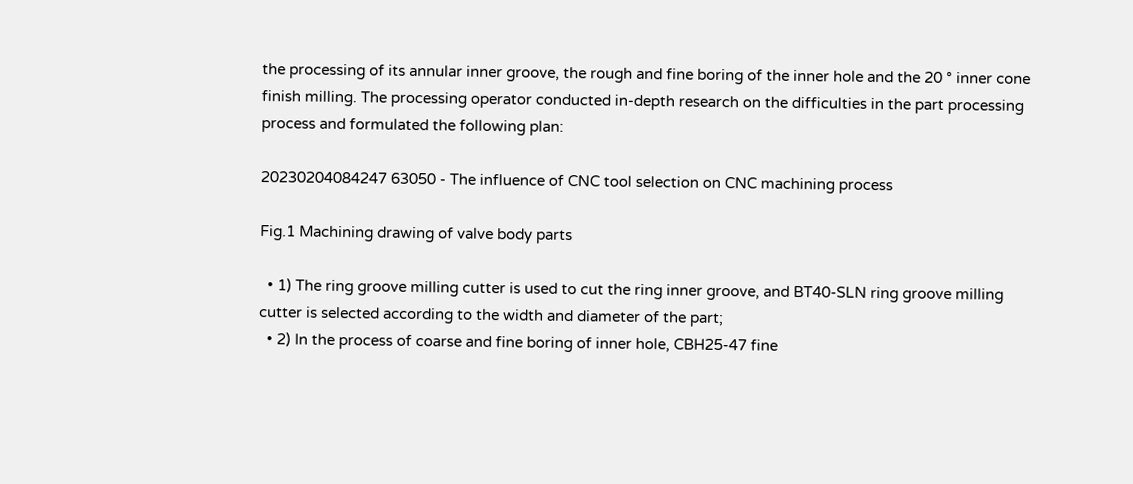the processing of its annular inner groove, the rough and fine boring of the inner hole and the 20 ° inner cone finish milling. The processing operator conducted in-depth research on the difficulties in the part processing process and formulated the following plan:

20230204084247 63050 - The influence of CNC tool selection on CNC machining process

Fig.1 Machining drawing of valve body parts

  • 1) The ring groove milling cutter is used to cut the ring inner groove, and BT40-SLN ring groove milling cutter is selected according to the width and diameter of the part;
  • 2) In the process of coarse and fine boring of inner hole, CBH25-47 fine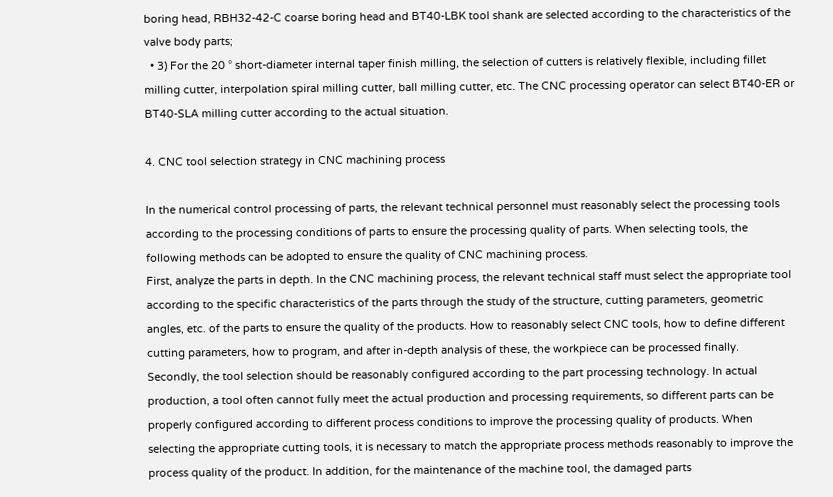boring head, RBH32-42-C coarse boring head and BT40-LBK tool shank are selected according to the characteristics of the valve body parts;
  • 3) For the 20 ° short-diameter internal taper finish milling, the selection of cutters is relatively flexible, including fillet milling cutter, interpolation spiral milling cutter, ball milling cutter, etc. The CNC processing operator can select BT40-ER or BT40-SLA milling cutter according to the actual situation.

4. CNC tool selection strategy in CNC machining process

In the numerical control processing of parts, the relevant technical personnel must reasonably select the processing tools according to the processing conditions of parts to ensure the processing quality of parts. When selecting tools, the following methods can be adopted to ensure the quality of CNC machining process.
First, analyze the parts in depth. In the CNC machining process, the relevant technical staff must select the appropriate tool according to the specific characteristics of the parts through the study of the structure, cutting parameters, geometric angles, etc. of the parts to ensure the quality of the products. How to reasonably select CNC tools, how to define different cutting parameters, how to program, and after in-depth analysis of these, the workpiece can be processed finally.
Secondly, the tool selection should be reasonably configured according to the part processing technology. In actual production, a tool often cannot fully meet the actual production and processing requirements, so different parts can be properly configured according to different process conditions to improve the processing quality of products. When selecting the appropriate cutting tools, it is necessary to match the appropriate process methods reasonably to improve the process quality of the product. In addition, for the maintenance of the machine tool, the damaged parts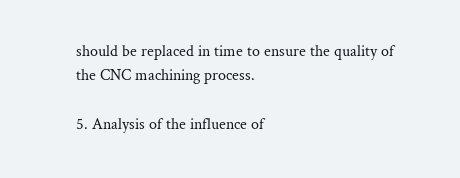should be replaced in time to ensure the quality of the CNC machining process.

5. Analysis of the influence of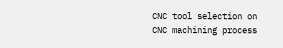CNC tool selection on CNC machining process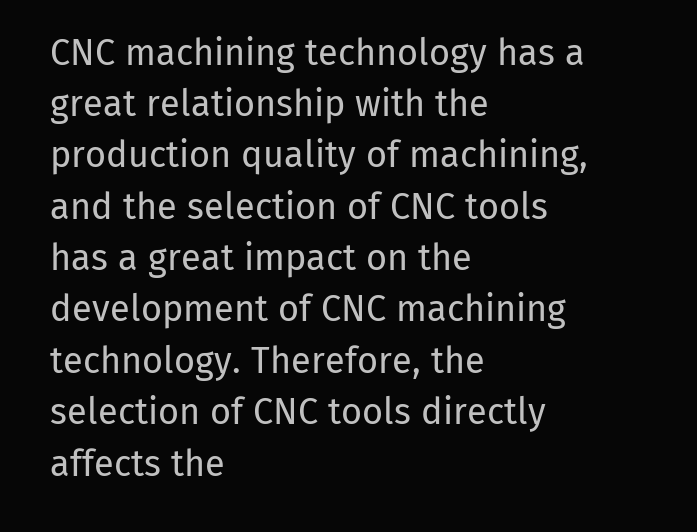CNC machining technology has a great relationship with the production quality of machining, and the selection of CNC tools has a great impact on the development of CNC machining technology. Therefore, the selection of CNC tools directly affects the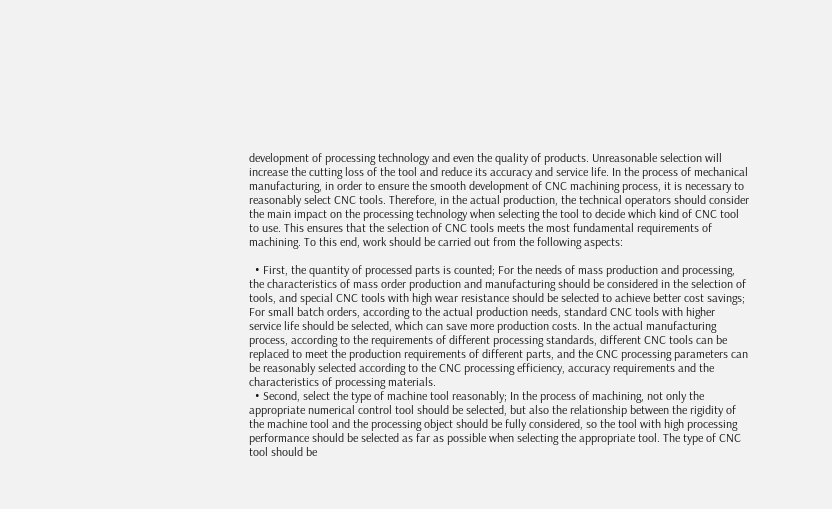development of processing technology and even the quality of products. Unreasonable selection will increase the cutting loss of the tool and reduce its accuracy and service life. In the process of mechanical manufacturing, in order to ensure the smooth development of CNC machining process, it is necessary to reasonably select CNC tools. Therefore, in the actual production, the technical operators should consider the main impact on the processing technology when selecting the tool to decide which kind of CNC tool to use. This ensures that the selection of CNC tools meets the most fundamental requirements of machining. To this end, work should be carried out from the following aspects:

  • First, the quantity of processed parts is counted; For the needs of mass production and processing, the characteristics of mass order production and manufacturing should be considered in the selection of tools, and special CNC tools with high wear resistance should be selected to achieve better cost savings; For small batch orders, according to the actual production needs, standard CNC tools with higher service life should be selected, which can save more production costs. In the actual manufacturing process, according to the requirements of different processing standards, different CNC tools can be replaced to meet the production requirements of different parts, and the CNC processing parameters can be reasonably selected according to the CNC processing efficiency, accuracy requirements and the characteristics of processing materials.
  • Second, select the type of machine tool reasonably; In the process of machining, not only the appropriate numerical control tool should be selected, but also the relationship between the rigidity of the machine tool and the processing object should be fully considered, so the tool with high processing performance should be selected as far as possible when selecting the appropriate tool. The type of CNC tool should be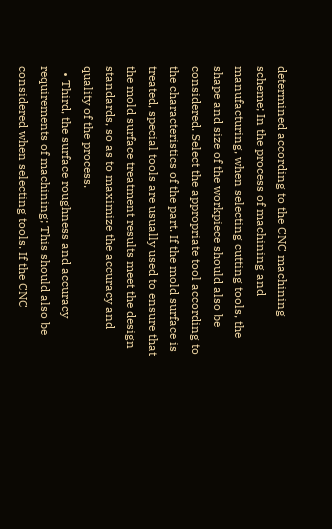determined according to the CNC machining scheme; In the process of machining and manufacturing, when selecting cutting tools, the shape and size of the workpiece should also be considered. Select the appropriate tool according to the characteristics of the part. If the mold surface is treated, special tools are usually used to ensure that the mold surface treatment results meet the design standards, so as to maximize the accuracy and quality of the process.
  • Third, the surface roughness and accuracy requirements of machining; This should also be considered when selecting tools. If the CNC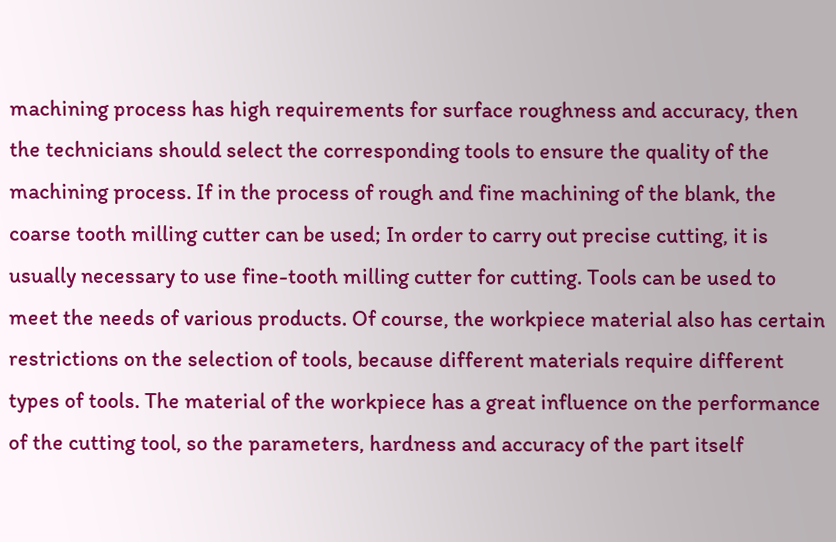machining process has high requirements for surface roughness and accuracy, then the technicians should select the corresponding tools to ensure the quality of the machining process. If in the process of rough and fine machining of the blank, the coarse tooth milling cutter can be used; In order to carry out precise cutting, it is usually necessary to use fine-tooth milling cutter for cutting. Tools can be used to meet the needs of various products. Of course, the workpiece material also has certain restrictions on the selection of tools, because different materials require different types of tools. The material of the workpiece has a great influence on the performance of the cutting tool, so the parameters, hardness and accuracy of the part itself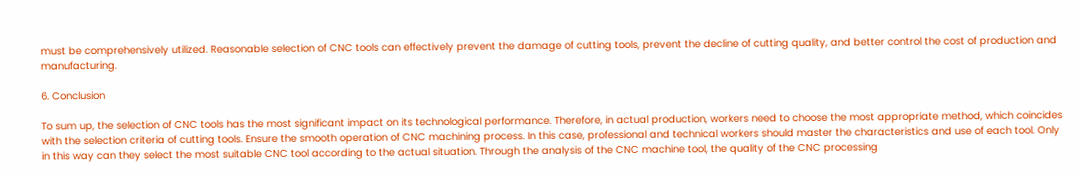must be comprehensively utilized. Reasonable selection of CNC tools can effectively prevent the damage of cutting tools, prevent the decline of cutting quality, and better control the cost of production and manufacturing.

6. Conclusion

To sum up, the selection of CNC tools has the most significant impact on its technological performance. Therefore, in actual production, workers need to choose the most appropriate method, which coincides with the selection criteria of cutting tools. Ensure the smooth operation of CNC machining process. In this case, professional and technical workers should master the characteristics and use of each tool. Only in this way can they select the most suitable CNC tool according to the actual situation. Through the analysis of the CNC machine tool, the quality of the CNC processing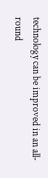technology can be improved in an all-round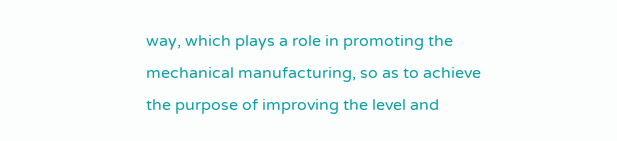way, which plays a role in promoting the mechanical manufacturing, so as to achieve the purpose of improving the level and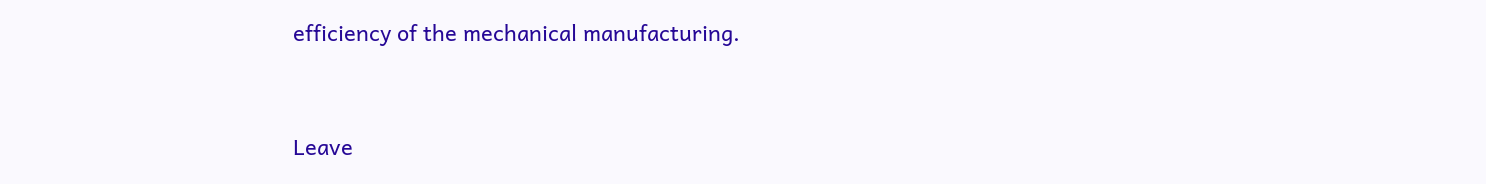efficiency of the mechanical manufacturing.



Leave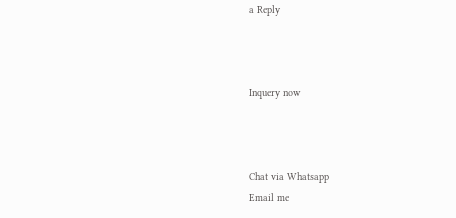a Reply



Inquery now



Chat via Whatsapp
Email me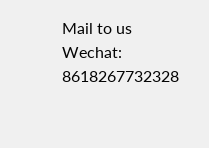Mail to us
Wechat: 8618267732328